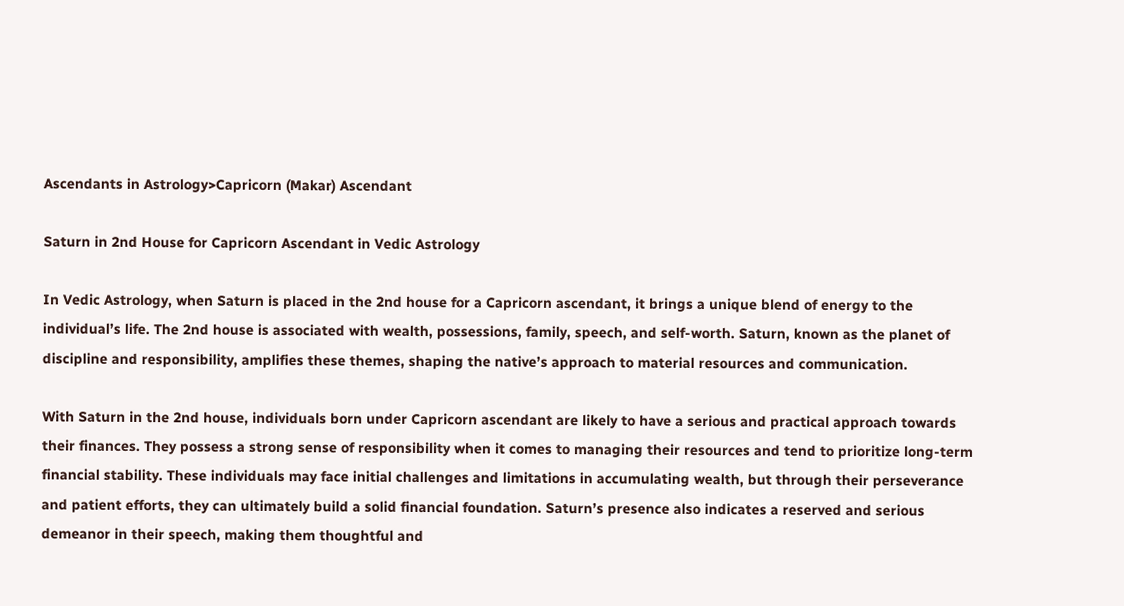Ascendants in Astrology>Capricorn (Makar) Ascendant

Saturn in 2nd House for Capricorn Ascendant in Vedic Astrology

In Vedic Astrology, when Saturn is placed in the 2nd house for a Capricorn ascendant, it brings a unique blend of energy to the individual’s life. The 2nd house is associated with wealth, possessions, family, speech, and self-worth. Saturn, known as the planet of discipline and responsibility, amplifies these themes, shaping the native’s approach to material resources and communication.

With Saturn in the 2nd house, individuals born under Capricorn ascendant are likely to have a serious and practical approach towards their finances. They possess a strong sense of responsibility when it comes to managing their resources and tend to prioritize long-term financial stability. These individuals may face initial challenges and limitations in accumulating wealth, but through their perseverance and patient efforts, they can ultimately build a solid financial foundation. Saturn’s presence also indicates a reserved and serious demeanor in their speech, making them thoughtful and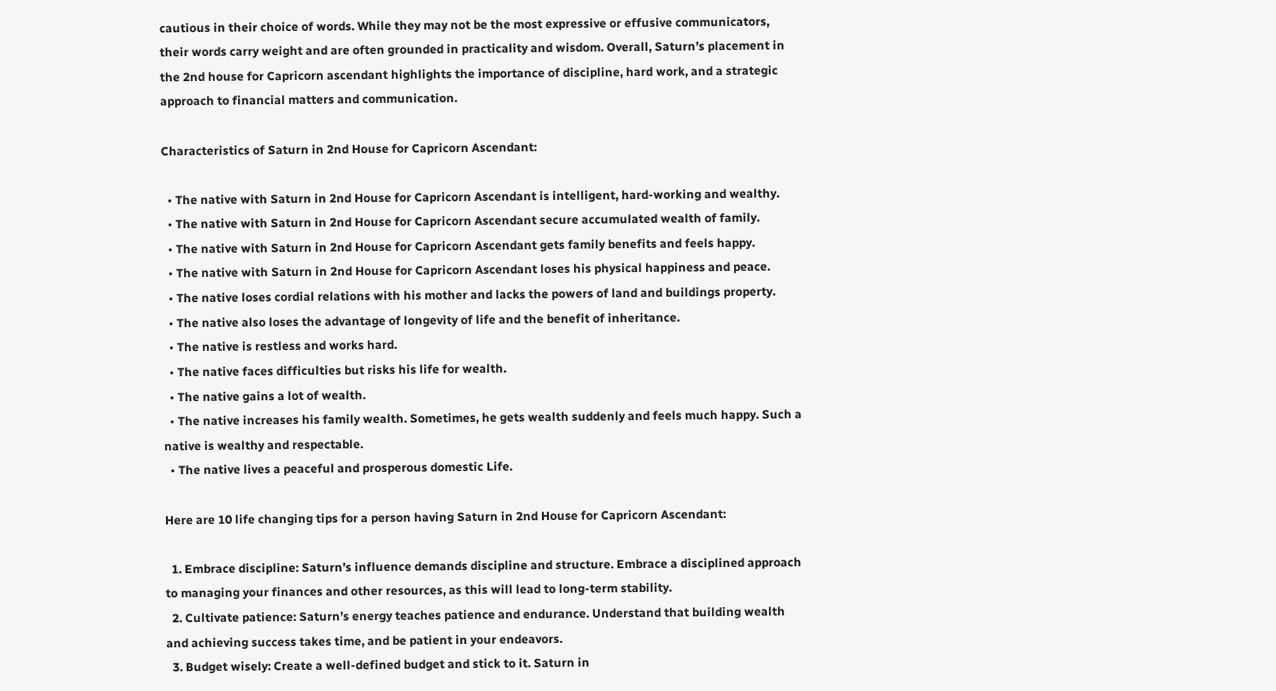cautious in their choice of words. While they may not be the most expressive or effusive communicators, their words carry weight and are often grounded in practicality and wisdom. Overall, Saturn’s placement in the 2nd house for Capricorn ascendant highlights the importance of discipline, hard work, and a strategic approach to financial matters and communication.

Characteristics of Saturn in 2nd House for Capricorn Ascendant:

  • The native with Saturn in 2nd House for Capricorn Ascendant is intelligent, hard-working and wealthy.
  • The native with Saturn in 2nd House for Capricorn Ascendant secure accumulated wealth of family.
  • The native with Saturn in 2nd House for Capricorn Ascendant gets family benefits and feels happy.
  • The native with Saturn in 2nd House for Capricorn Ascendant loses his physical happiness and peace.
  • The native loses cordial relations with his mother and lacks the powers of land and buildings property.
  • The native also loses the advantage of longevity of life and the benefit of inheritance.
  • The native is restless and works hard.
  • The native faces difficulties but risks his life for wealth.
  • The native gains a lot of wealth.
  • The native increases his family wealth. Sometimes, he gets wealth suddenly and feels much happy. Such a native is wealthy and respectable.
  • The native lives a peaceful and prosperous domestic Life.

Here are 10 life changing tips for a person having Saturn in 2nd House for Capricorn Ascendant:

  1. Embrace discipline: Saturn’s influence demands discipline and structure. Embrace a disciplined approach to managing your finances and other resources, as this will lead to long-term stability.
  2. Cultivate patience: Saturn’s energy teaches patience and endurance. Understand that building wealth and achieving success takes time, and be patient in your endeavors.
  3. Budget wisely: Create a well-defined budget and stick to it. Saturn in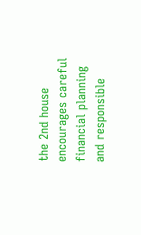the 2nd house encourages careful financial planning and responsible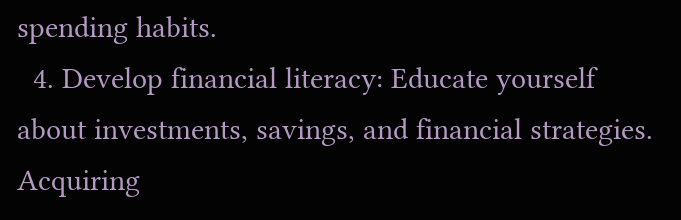spending habits.
  4. Develop financial literacy: Educate yourself about investments, savings, and financial strategies. Acquiring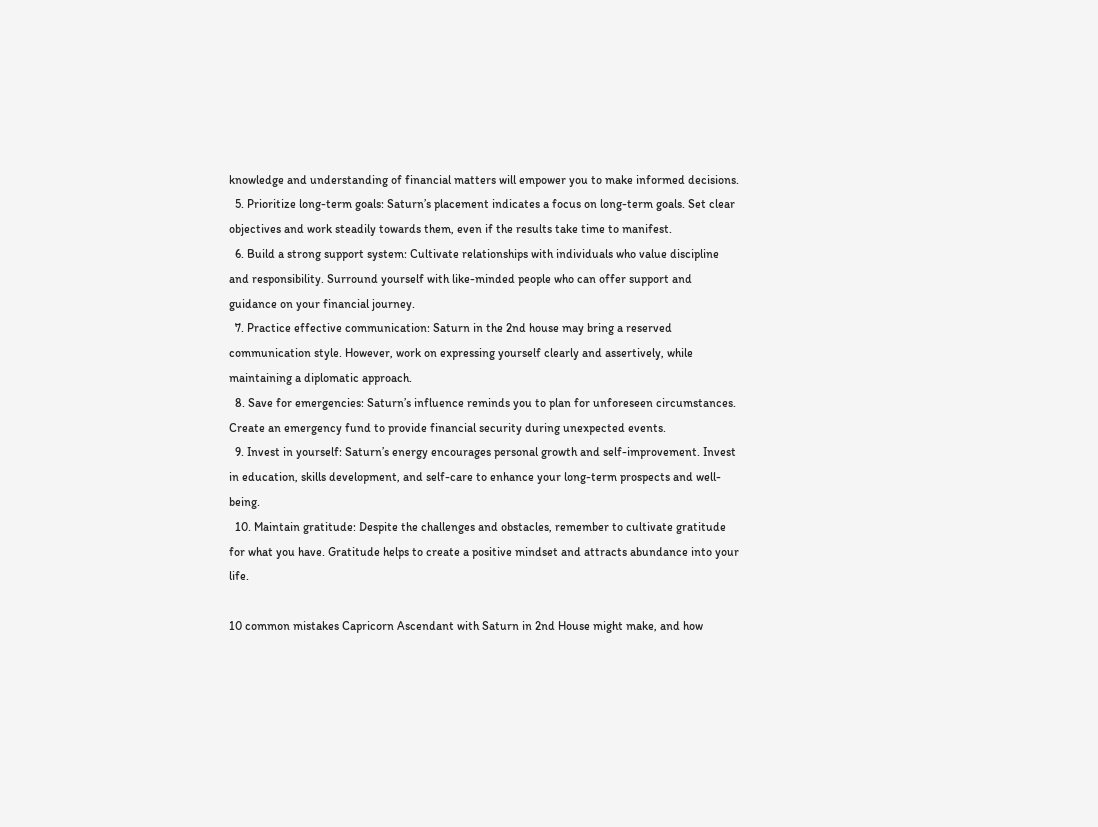knowledge and understanding of financial matters will empower you to make informed decisions.
  5. Prioritize long-term goals: Saturn’s placement indicates a focus on long-term goals. Set clear objectives and work steadily towards them, even if the results take time to manifest.
  6. Build a strong support system: Cultivate relationships with individuals who value discipline and responsibility. Surround yourself with like-minded people who can offer support and guidance on your financial journey.
  7. Practice effective communication: Saturn in the 2nd house may bring a reserved communication style. However, work on expressing yourself clearly and assertively, while maintaining a diplomatic approach.
  8. Save for emergencies: Saturn’s influence reminds you to plan for unforeseen circumstances. Create an emergency fund to provide financial security during unexpected events.
  9. Invest in yourself: Saturn’s energy encourages personal growth and self-improvement. Invest in education, skills development, and self-care to enhance your long-term prospects and well-being.
  10. Maintain gratitude: Despite the challenges and obstacles, remember to cultivate gratitude for what you have. Gratitude helps to create a positive mindset and attracts abundance into your life.

10 common mistakes Capricorn Ascendant with Saturn in 2nd House might make, and how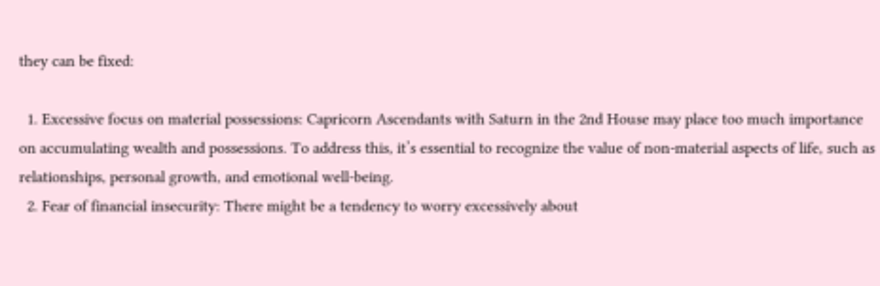they can be fixed:

  1. Excessive focus on material possessions: Capricorn Ascendants with Saturn in the 2nd House may place too much importance on accumulating wealth and possessions. To address this, it’s essential to recognize the value of non-material aspects of life, such as relationships, personal growth, and emotional well-being.
  2. Fear of financial insecurity: There might be a tendency to worry excessively about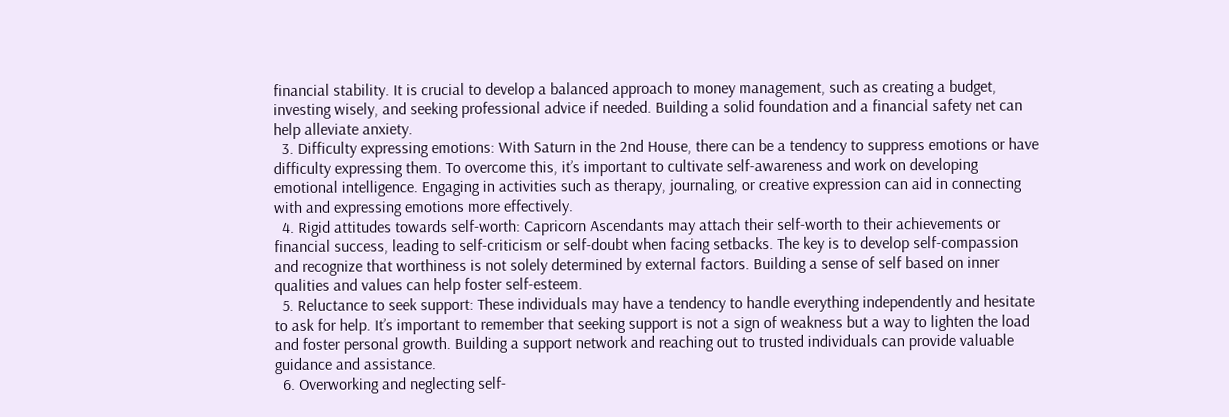financial stability. It is crucial to develop a balanced approach to money management, such as creating a budget, investing wisely, and seeking professional advice if needed. Building a solid foundation and a financial safety net can help alleviate anxiety.
  3. Difficulty expressing emotions: With Saturn in the 2nd House, there can be a tendency to suppress emotions or have difficulty expressing them. To overcome this, it’s important to cultivate self-awareness and work on developing emotional intelligence. Engaging in activities such as therapy, journaling, or creative expression can aid in connecting with and expressing emotions more effectively.
  4. Rigid attitudes towards self-worth: Capricorn Ascendants may attach their self-worth to their achievements or financial success, leading to self-criticism or self-doubt when facing setbacks. The key is to develop self-compassion and recognize that worthiness is not solely determined by external factors. Building a sense of self based on inner qualities and values can help foster self-esteem.
  5. Reluctance to seek support: These individuals may have a tendency to handle everything independently and hesitate to ask for help. It’s important to remember that seeking support is not a sign of weakness but a way to lighten the load and foster personal growth. Building a support network and reaching out to trusted individuals can provide valuable guidance and assistance.
  6. Overworking and neglecting self-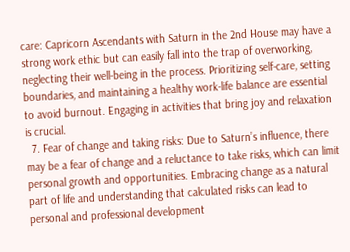care: Capricorn Ascendants with Saturn in the 2nd House may have a strong work ethic but can easily fall into the trap of overworking, neglecting their well-being in the process. Prioritizing self-care, setting boundaries, and maintaining a healthy work-life balance are essential to avoid burnout. Engaging in activities that bring joy and relaxation is crucial.
  7. Fear of change and taking risks: Due to Saturn’s influence, there may be a fear of change and a reluctance to take risks, which can limit personal growth and opportunities. Embracing change as a natural part of life and understanding that calculated risks can lead to personal and professional development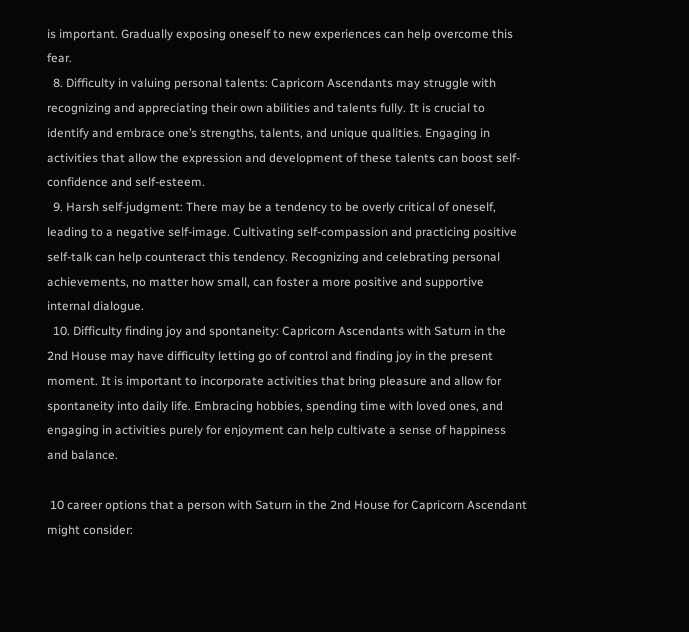is important. Gradually exposing oneself to new experiences can help overcome this fear.
  8. Difficulty in valuing personal talents: Capricorn Ascendants may struggle with recognizing and appreciating their own abilities and talents fully. It is crucial to identify and embrace one’s strengths, talents, and unique qualities. Engaging in activities that allow the expression and development of these talents can boost self-confidence and self-esteem.
  9. Harsh self-judgment: There may be a tendency to be overly critical of oneself, leading to a negative self-image. Cultivating self-compassion and practicing positive self-talk can help counteract this tendency. Recognizing and celebrating personal achievements, no matter how small, can foster a more positive and supportive internal dialogue.
  10. Difficulty finding joy and spontaneity: Capricorn Ascendants with Saturn in the 2nd House may have difficulty letting go of control and finding joy in the present moment. It is important to incorporate activities that bring pleasure and allow for spontaneity into daily life. Embracing hobbies, spending time with loved ones, and engaging in activities purely for enjoyment can help cultivate a sense of happiness and balance.

 10 career options that a person with Saturn in the 2nd House for Capricorn Ascendant might consider: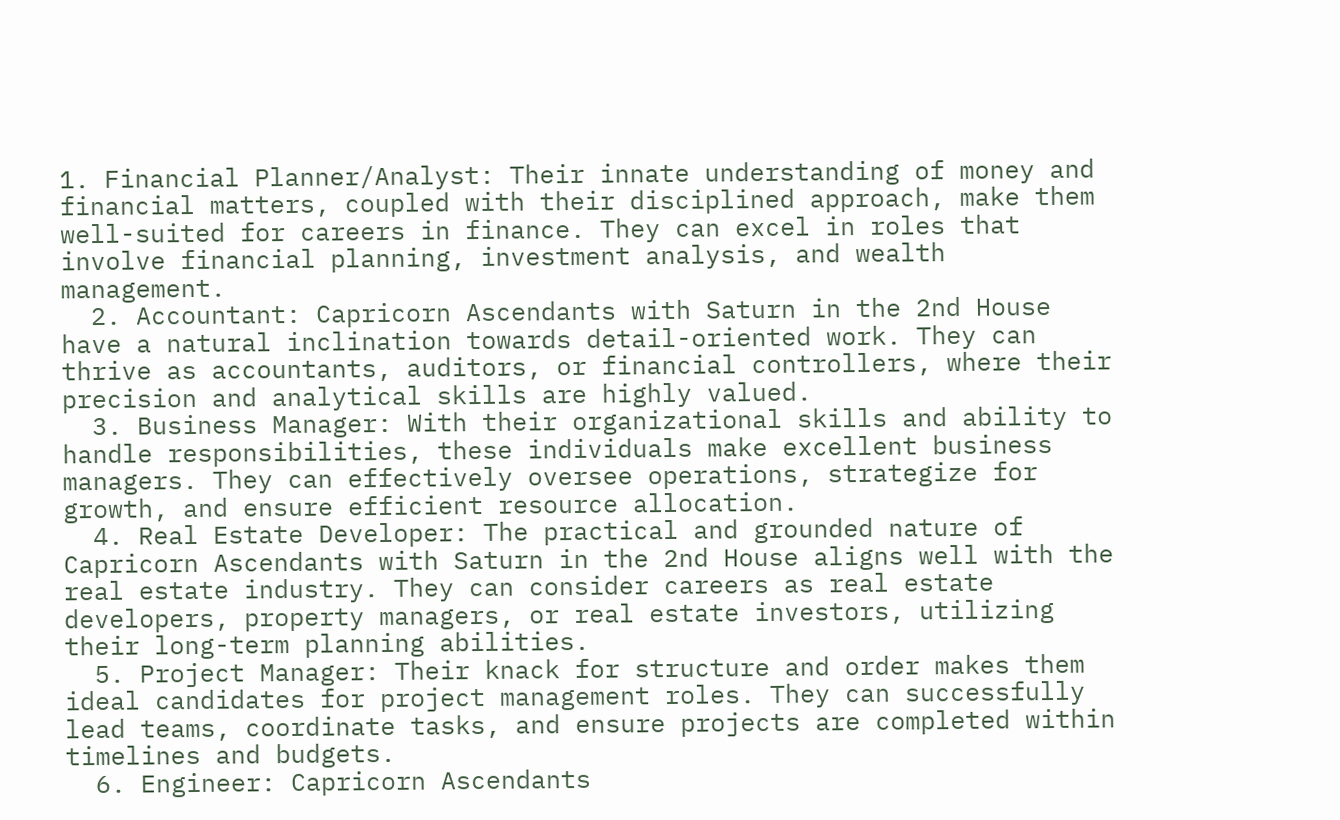1. Financial Planner/Analyst: Their innate understanding of money and financial matters, coupled with their disciplined approach, make them well-suited for careers in finance. They can excel in roles that involve financial planning, investment analysis, and wealth management.
  2. Accountant: Capricorn Ascendants with Saturn in the 2nd House have a natural inclination towards detail-oriented work. They can thrive as accountants, auditors, or financial controllers, where their precision and analytical skills are highly valued.
  3. Business Manager: With their organizational skills and ability to handle responsibilities, these individuals make excellent business managers. They can effectively oversee operations, strategize for growth, and ensure efficient resource allocation.
  4. Real Estate Developer: The practical and grounded nature of Capricorn Ascendants with Saturn in the 2nd House aligns well with the real estate industry. They can consider careers as real estate developers, property managers, or real estate investors, utilizing their long-term planning abilities.
  5. Project Manager: Their knack for structure and order makes them ideal candidates for project management roles. They can successfully lead teams, coordinate tasks, and ensure projects are completed within timelines and budgets.
  6. Engineer: Capricorn Ascendants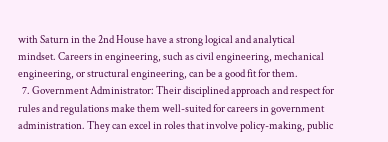with Saturn in the 2nd House have a strong logical and analytical mindset. Careers in engineering, such as civil engineering, mechanical engineering, or structural engineering, can be a good fit for them.
  7. Government Administrator: Their disciplined approach and respect for rules and regulations make them well-suited for careers in government administration. They can excel in roles that involve policy-making, public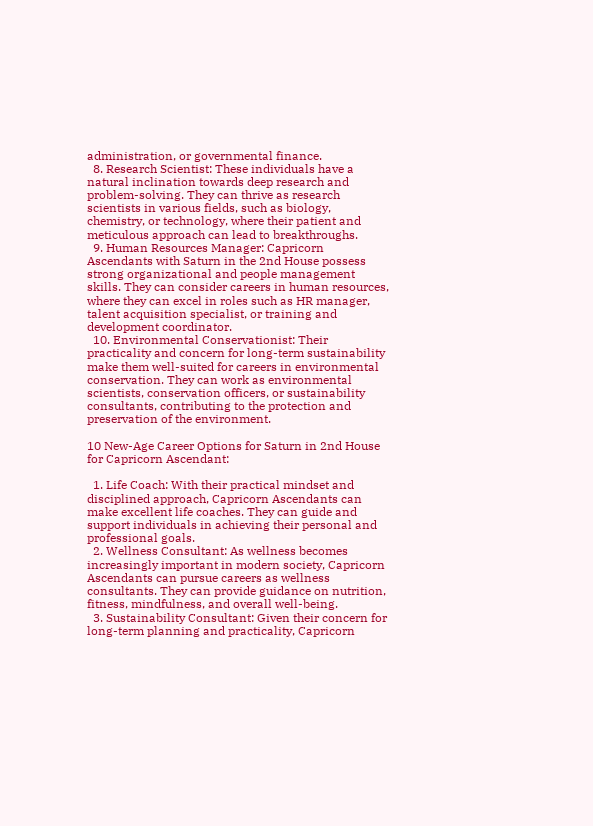administration, or governmental finance.
  8. Research Scientist: These individuals have a natural inclination towards deep research and problem-solving. They can thrive as research scientists in various fields, such as biology, chemistry, or technology, where their patient and meticulous approach can lead to breakthroughs.
  9. Human Resources Manager: Capricorn Ascendants with Saturn in the 2nd House possess strong organizational and people management skills. They can consider careers in human resources, where they can excel in roles such as HR manager, talent acquisition specialist, or training and development coordinator.
  10. Environmental Conservationist: Their practicality and concern for long-term sustainability make them well-suited for careers in environmental conservation. They can work as environmental scientists, conservation officers, or sustainability consultants, contributing to the protection and preservation of the environment.

10 New-Age Career Options for Saturn in 2nd House for Capricorn Ascendant:

  1. Life Coach: With their practical mindset and disciplined approach, Capricorn Ascendants can make excellent life coaches. They can guide and support individuals in achieving their personal and professional goals.
  2. Wellness Consultant: As wellness becomes increasingly important in modern society, Capricorn Ascendants can pursue careers as wellness consultants. They can provide guidance on nutrition, fitness, mindfulness, and overall well-being.
  3. Sustainability Consultant: Given their concern for long-term planning and practicality, Capricorn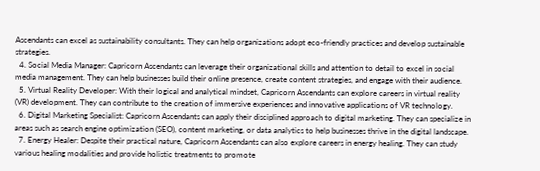Ascendants can excel as sustainability consultants. They can help organizations adopt eco-friendly practices and develop sustainable strategies.
  4. Social Media Manager: Capricorn Ascendants can leverage their organizational skills and attention to detail to excel in social media management. They can help businesses build their online presence, create content strategies, and engage with their audience.
  5. Virtual Reality Developer: With their logical and analytical mindset, Capricorn Ascendants can explore careers in virtual reality (VR) development. They can contribute to the creation of immersive experiences and innovative applications of VR technology.
  6. Digital Marketing Specialist: Capricorn Ascendants can apply their disciplined approach to digital marketing. They can specialize in areas such as search engine optimization (SEO), content marketing, or data analytics to help businesses thrive in the digital landscape.
  7. Energy Healer: Despite their practical nature, Capricorn Ascendants can also explore careers in energy healing. They can study various healing modalities and provide holistic treatments to promote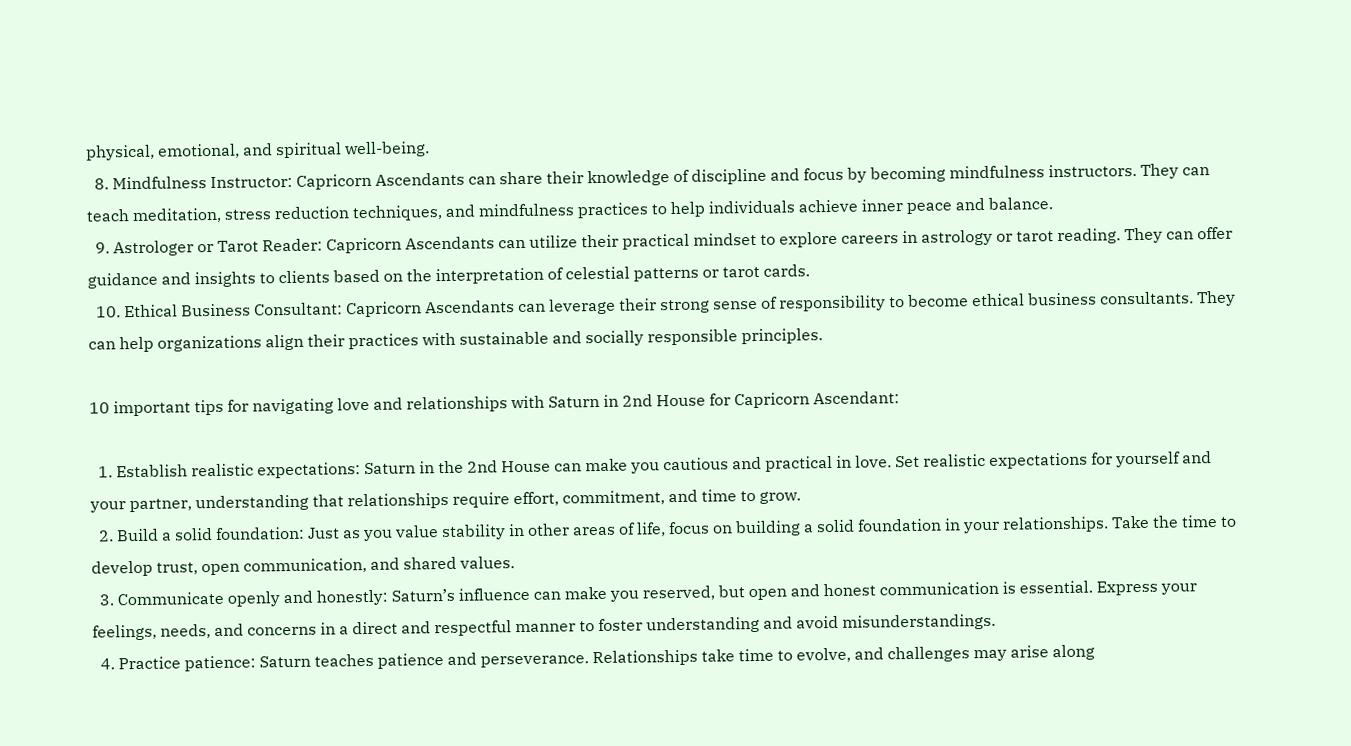physical, emotional, and spiritual well-being.
  8. Mindfulness Instructor: Capricorn Ascendants can share their knowledge of discipline and focus by becoming mindfulness instructors. They can teach meditation, stress reduction techniques, and mindfulness practices to help individuals achieve inner peace and balance.
  9. Astrologer or Tarot Reader: Capricorn Ascendants can utilize their practical mindset to explore careers in astrology or tarot reading. They can offer guidance and insights to clients based on the interpretation of celestial patterns or tarot cards.
  10. Ethical Business Consultant: Capricorn Ascendants can leverage their strong sense of responsibility to become ethical business consultants. They can help organizations align their practices with sustainable and socially responsible principles.

10 important tips for navigating love and relationships with Saturn in 2nd House for Capricorn Ascendant:

  1. Establish realistic expectations: Saturn in the 2nd House can make you cautious and practical in love. Set realistic expectations for yourself and your partner, understanding that relationships require effort, commitment, and time to grow.
  2. Build a solid foundation: Just as you value stability in other areas of life, focus on building a solid foundation in your relationships. Take the time to develop trust, open communication, and shared values.
  3. Communicate openly and honestly: Saturn’s influence can make you reserved, but open and honest communication is essential. Express your feelings, needs, and concerns in a direct and respectful manner to foster understanding and avoid misunderstandings.
  4. Practice patience: Saturn teaches patience and perseverance. Relationships take time to evolve, and challenges may arise along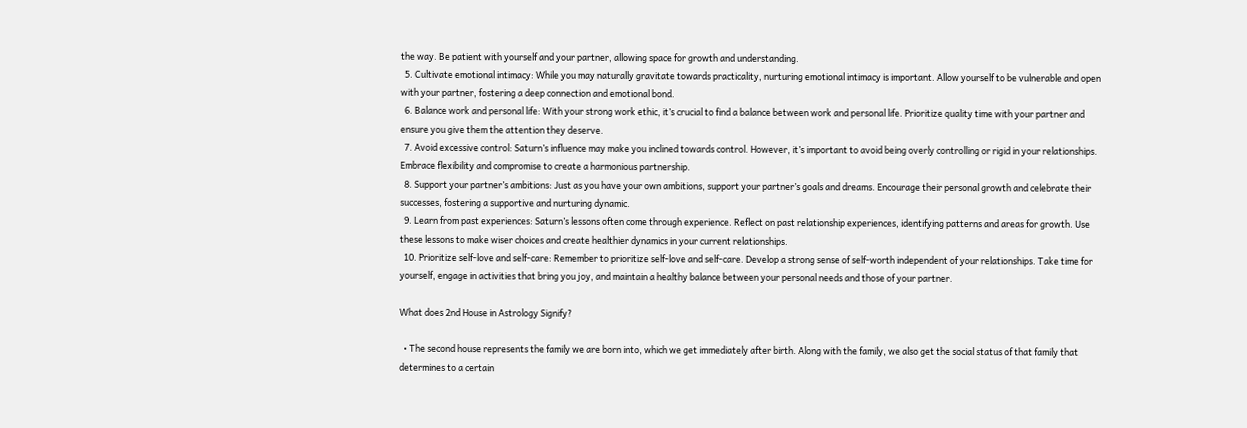the way. Be patient with yourself and your partner, allowing space for growth and understanding.
  5. Cultivate emotional intimacy: While you may naturally gravitate towards practicality, nurturing emotional intimacy is important. Allow yourself to be vulnerable and open with your partner, fostering a deep connection and emotional bond.
  6. Balance work and personal life: With your strong work ethic, it’s crucial to find a balance between work and personal life. Prioritize quality time with your partner and ensure you give them the attention they deserve.
  7. Avoid excessive control: Saturn’s influence may make you inclined towards control. However, it’s important to avoid being overly controlling or rigid in your relationships. Embrace flexibility and compromise to create a harmonious partnership.
  8. Support your partner’s ambitions: Just as you have your own ambitions, support your partner’s goals and dreams. Encourage their personal growth and celebrate their successes, fostering a supportive and nurturing dynamic.
  9. Learn from past experiences: Saturn’s lessons often come through experience. Reflect on past relationship experiences, identifying patterns and areas for growth. Use these lessons to make wiser choices and create healthier dynamics in your current relationships.
  10. Prioritize self-love and self-care: Remember to prioritize self-love and self-care. Develop a strong sense of self-worth independent of your relationships. Take time for yourself, engage in activities that bring you joy, and maintain a healthy balance between your personal needs and those of your partner.

What does 2nd House in Astrology Signify?

  • The second house represents the family we are born into, which we get immediately after birth. Along with the family, we also get the social status of that family that determines to a certain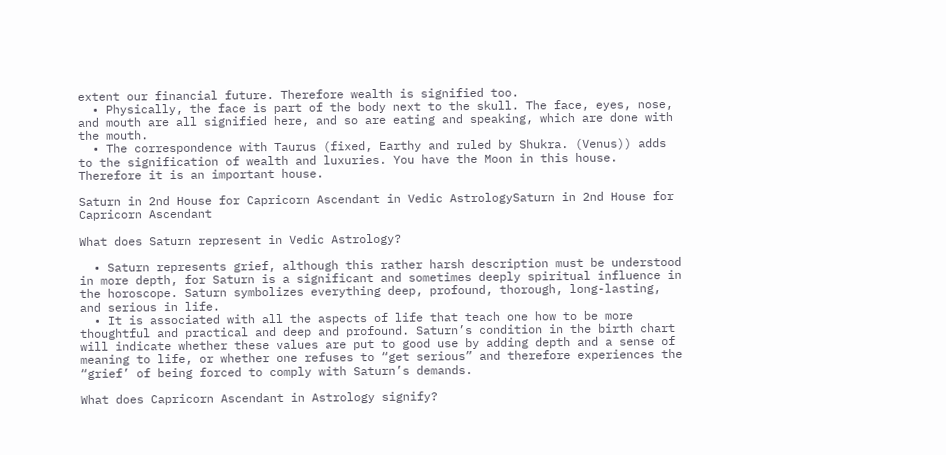extent our financial future. Therefore wealth is signified too.
  • Physically, the face is part of the body next to the skull. The face, eyes, nose, and mouth are all signified here, and so are eating and speaking, which are done with the mouth.
  • The correspondence with Taurus (fixed, Earthy and ruled by Shukra. (Venus)) adds to the signification of wealth and luxuries. You have the Moon in this house. Therefore it is an important house.

Saturn in 2nd House for Capricorn Ascendant in Vedic AstrologySaturn in 2nd House for Capricorn Ascendant

What does Saturn represent in Vedic Astrology?

  • Saturn represents grief, although this rather harsh description must be understood in more depth, for Saturn is a significant and sometimes deeply spiritual influence in the horoscope. Saturn symbolizes everything deep, profound, thorough, long-lasting, and serious in life.
  • It is associated with all the aspects of life that teach one how to be more thoughtful and practical and deep and profound. Saturn’s condition in the birth chart will indicate whether these values are put to good use by adding depth and a sense of meaning to life, or whether one refuses to “get serious” and therefore experiences the “grief’ of being forced to comply with Saturn’s demands.

What does Capricorn Ascendant in Astrology signify?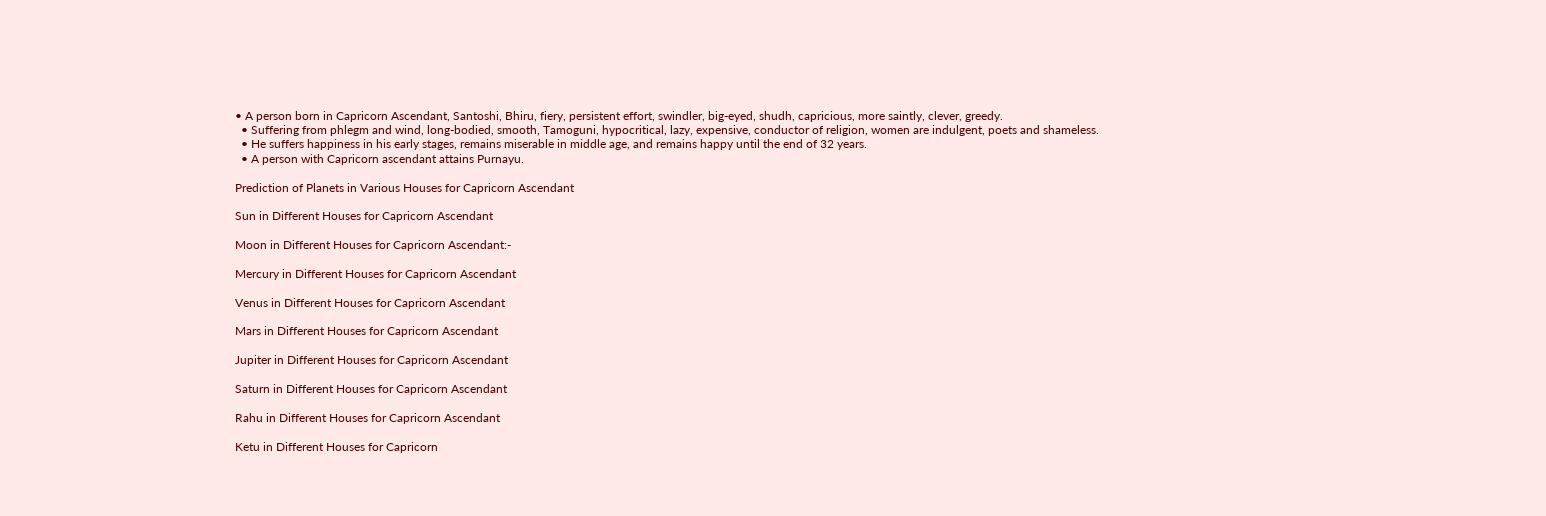• A person born in Capricorn Ascendant, Santoshi, Bhiru, fiery, persistent effort, swindler, big-eyed, shudh, capricious, more saintly, clever, greedy.
  • Suffering from phlegm and wind, long-bodied, smooth, Tamoguni, hypocritical, lazy, expensive, conductor of religion, women are indulgent, poets and shameless.
  • He suffers happiness in his early stages, remains miserable in middle age, and remains happy until the end of 32 years.
  • A person with Capricorn ascendant attains Purnayu.

Prediction of Planets in Various Houses for Capricorn Ascendant

Sun in Different Houses for Capricorn Ascendant

Moon in Different Houses for Capricorn Ascendant:-

Mercury in Different Houses for Capricorn Ascendant

Venus in Different Houses for Capricorn Ascendant

Mars in Different Houses for Capricorn Ascendant

Jupiter in Different Houses for Capricorn Ascendant

Saturn in Different Houses for Capricorn Ascendant

Rahu in Different Houses for Capricorn Ascendant

Ketu in Different Houses for Capricorn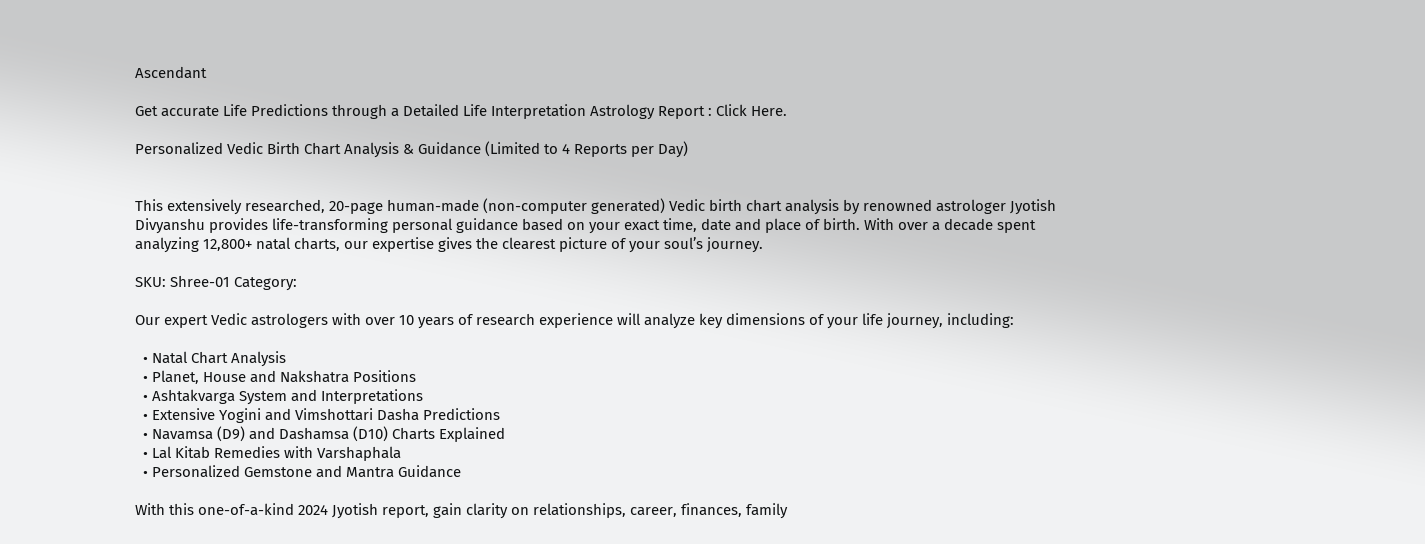Ascendant

Get accurate Life Predictions through a Detailed Life Interpretation Astrology Report : Click Here.

Personalized Vedic Birth Chart Analysis & Guidance (Limited to 4 Reports per Day)


This extensively researched, 20-page human-made (non-computer generated) Vedic birth chart analysis by renowned astrologer Jyotish Divyanshu provides life-transforming personal guidance based on your exact time, date and place of birth. With over a decade spent analyzing 12,800+ natal charts, our expertise gives the clearest picture of your soul’s journey.

SKU: Shree-01 Category:

Our expert Vedic astrologers with over 10 years of research experience will analyze key dimensions of your life journey, including:

  • Natal Chart Analysis
  • Planet, House and Nakshatra Positions
  • Ashtakvarga System and Interpretations
  • Extensive Yogini and Vimshottari Dasha Predictions
  • Navamsa (D9) and Dashamsa (D10) Charts Explained
  • Lal Kitab Remedies with Varshaphala
  • Personalized Gemstone and Mantra Guidance

With this one-of-a-kind 2024 Jyotish report, gain clarity on relationships, career, finances, family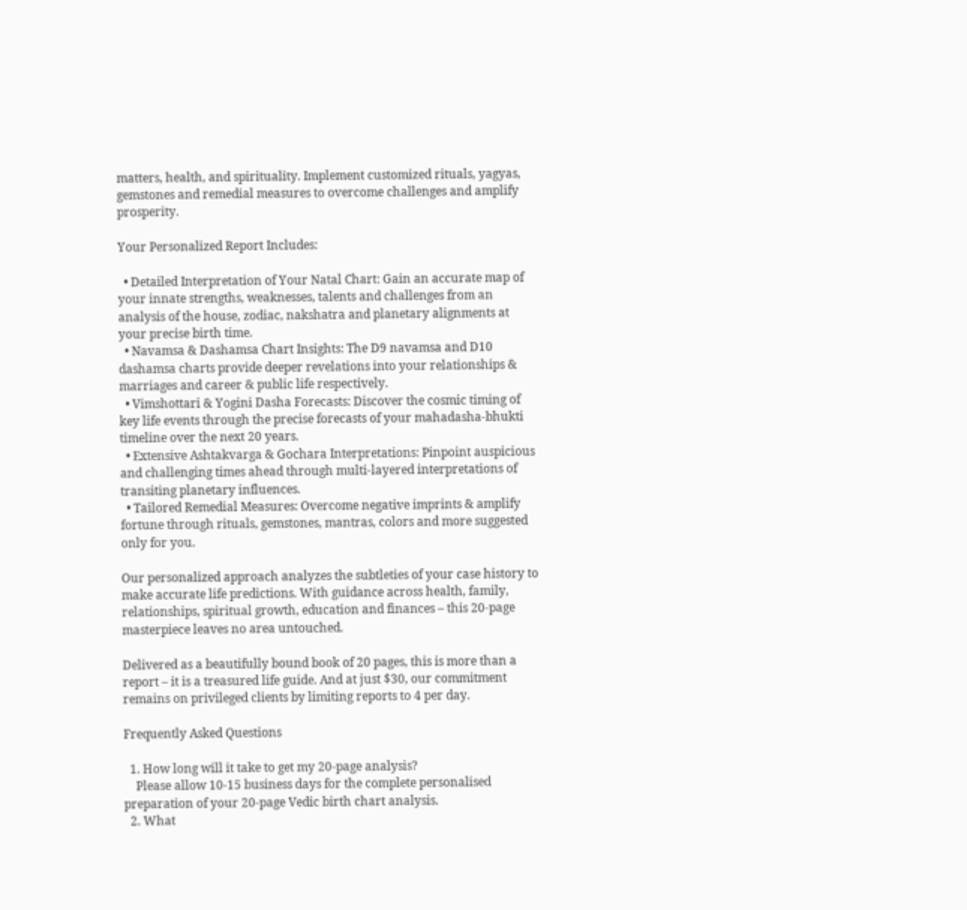matters, health, and spirituality. Implement customized rituals, yagyas, gemstones and remedial measures to overcome challenges and amplify prosperity.

Your Personalized Report Includes:

  • Detailed Interpretation of Your Natal Chart: Gain an accurate map of your innate strengths, weaknesses, talents and challenges from an analysis of the house, zodiac, nakshatra and planetary alignments at your precise birth time.
  • Navamsa & Dashamsa Chart Insights: The D9 navamsa and D10 dashamsa charts provide deeper revelations into your relationships & marriages and career & public life respectively.
  • Vimshottari & Yogini Dasha Forecasts: Discover the cosmic timing of key life events through the precise forecasts of your mahadasha-bhukti timeline over the next 20 years.
  • Extensive Ashtakvarga & Gochara Interpretations: Pinpoint auspicious and challenging times ahead through multi-layered interpretations of transiting planetary influences.
  • Tailored Remedial Measures: Overcome negative imprints & amplify fortune through rituals, gemstones, mantras, colors and more suggested only for you.

Our personalized approach analyzes the subtleties of your case history to make accurate life predictions. With guidance across health, family, relationships, spiritual growth, education and finances – this 20-page masterpiece leaves no area untouched.

Delivered as a beautifully bound book of 20 pages, this is more than a report – it is a treasured life guide. And at just $30, our commitment remains on privileged clients by limiting reports to 4 per day.

Frequently Asked Questions

  1. How long will it take to get my 20-page analysis?
    Please allow 10-15 business days for the complete personalised preparation of your 20-page Vedic birth chart analysis.
  2. What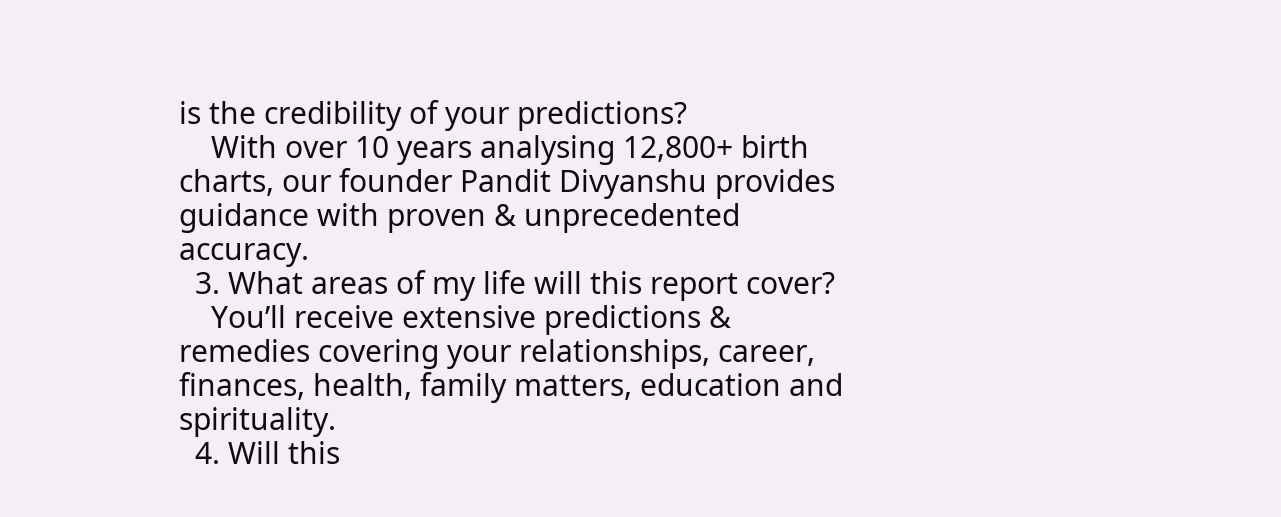is the credibility of your predictions?
    With over 10 years analysing 12,800+ birth charts, our founder Pandit Divyanshu provides guidance with proven & unprecedented accuracy.
  3. What areas of my life will this report cover?
    You’ll receive extensive predictions & remedies covering your relationships, career, finances, health, family matters, education and spirituality.
  4. Will this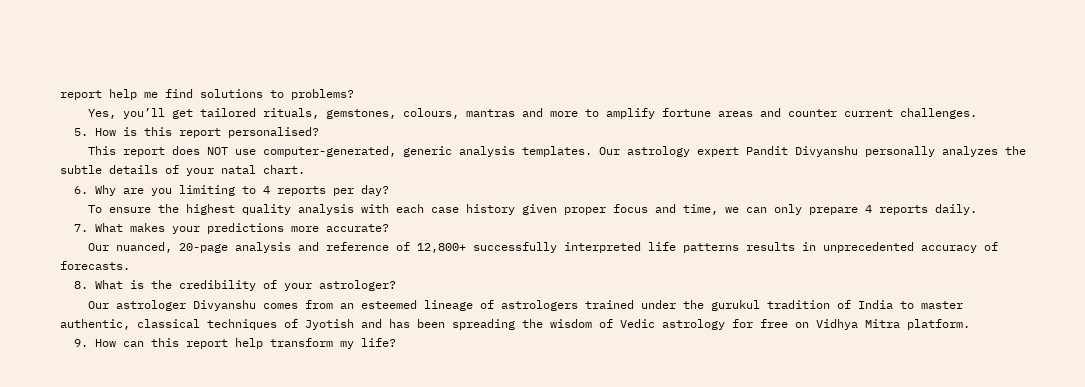report help me find solutions to problems?
    Yes, you’ll get tailored rituals, gemstones, colours, mantras and more to amplify fortune areas and counter current challenges.
  5. How is this report personalised?
    This report does NOT use computer-generated, generic analysis templates. Our astrology expert Pandit Divyanshu personally analyzes the subtle details of your natal chart.
  6. Why are you limiting to 4 reports per day?
    To ensure the highest quality analysis with each case history given proper focus and time, we can only prepare 4 reports daily.
  7. What makes your predictions more accurate?
    Our nuanced, 20-page analysis and reference of 12,800+ successfully interpreted life patterns results in unprecedented accuracy of forecasts.
  8. What is the credibility of your astrologer?
    Our astrologer Divyanshu comes from an esteemed lineage of astrologers trained under the gurukul tradition of India to master authentic, classical techniques of Jyotish and has been spreading the wisdom of Vedic astrology for free on Vidhya Mitra platform.
  9. How can this report help transform my life?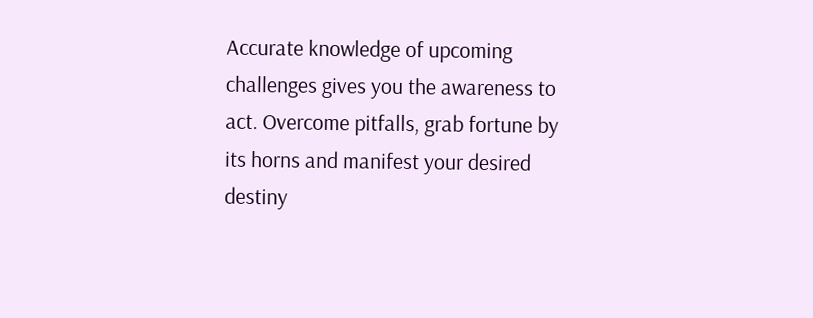Accurate knowledge of upcoming challenges gives you the awareness to act. Overcome pitfalls, grab fortune by its horns and manifest your desired destiny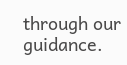through our guidance.